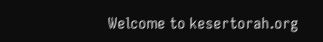Welcome to kesertorah.org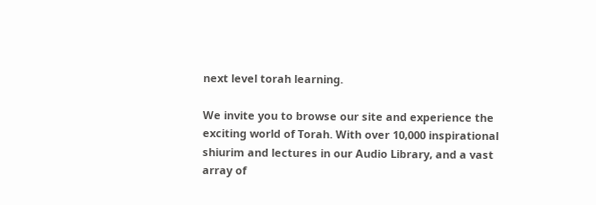next level torah learning.

We invite you to browse our site and experience the exciting world of Torah. With over 10,000 inspirational shiurim and lectures in our Audio Library, and a vast array of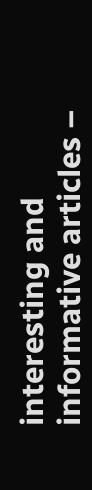interesting and informative articles –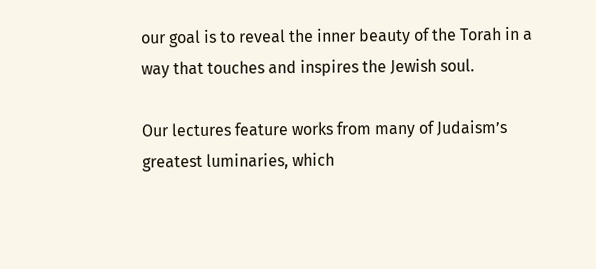our goal is to reveal the inner beauty of the Torah in a way that touches and inspires the Jewish soul.

Our lectures feature works from many of Judaism’s greatest luminaries, which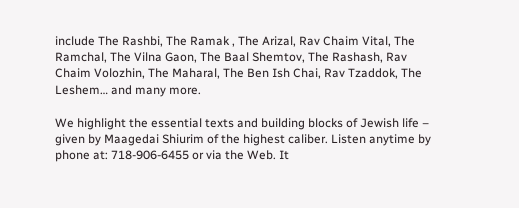include The Rashbi, The Ramak , The Arizal, Rav Chaim Vital, The Ramchal, The Vilna Gaon, The Baal Shemtov, The Rashash, Rav Chaim Volozhin, The Maharal, The Ben Ish Chai, Rav Tzaddok, The Leshem… and many more.

We highlight the essential texts and building blocks of Jewish life – given by Maagedai Shiurim of the highest caliber. Listen anytime by phone at: 718-906-6455 or via the Web. It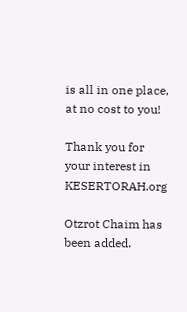is all in one place, at no cost to you!

Thank you for your interest in KESERTORAH.org

Otzrot Chaim has been added.